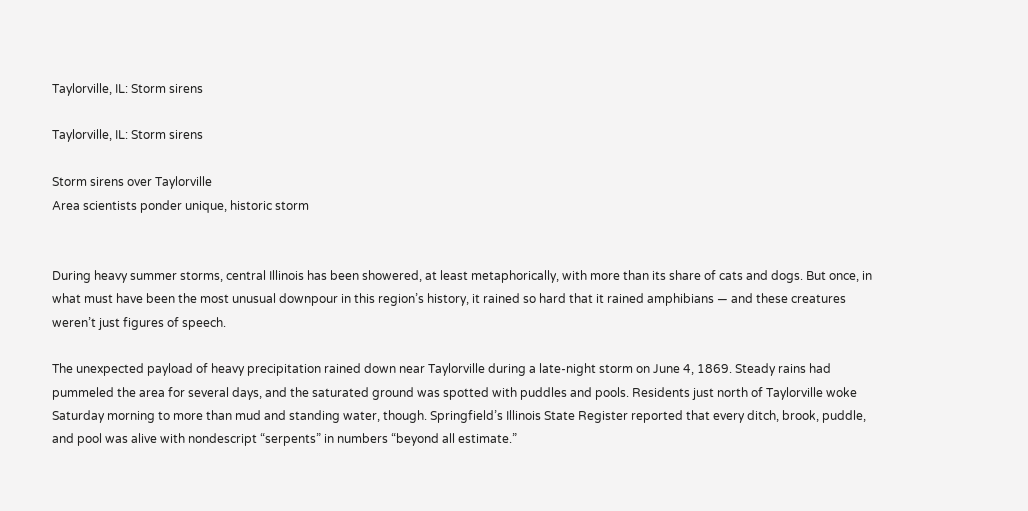Taylorville, IL: Storm sirens

Taylorville, IL: Storm sirens

Storm sirens over Taylorville
Area scientists ponder unique, historic storm


During heavy summer storms, central Illinois has been showered, at least metaphorically, with more than its share of cats and dogs. But once, in what must have been the most unusual downpour in this region’s history, it rained so hard that it rained amphibians — and these creatures weren’t just figures of speech.

The unexpected payload of heavy precipitation rained down near Taylorville during a late-night storm on June 4, 1869. Steady rains had pummeled the area for several days, and the saturated ground was spotted with puddles and pools. Residents just north of Taylorville woke Saturday morning to more than mud and standing water, though. Springfield’s Illinois State Register reported that every ditch, brook, puddle, and pool was alive with nondescript “serpents” in numbers “beyond all estimate.”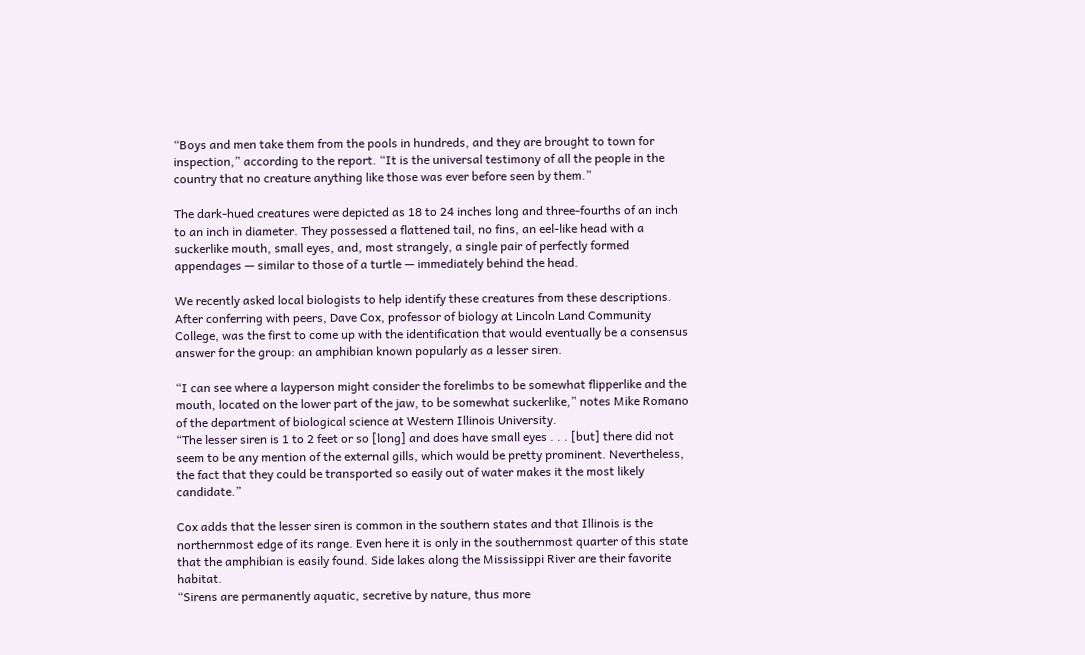“Boys and men take them from the pools in hundreds, and they are brought to town for inspection,” according to the report. “It is the universal testimony of all the people in the country that no creature anything like those was ever before seen by them.”

The dark-hued creatures were depicted as 18 to 24 inches long and three-fourths of an inch to an inch in diameter. They possessed a flattened tail, no fins, an eel-like head with a suckerlike mouth, small eyes, and, most strangely, a single pair of perfectly formed appendages — similar to those of a turtle — immediately behind the head.

We recently asked local biologists to help identify these creatures from these descriptions. After conferring with peers, Dave Cox, professor of biology at Lincoln Land Community College, was the first to come up with the identification that would eventually be a consensus answer for the group: an amphibian known popularly as a lesser siren.

“I can see where a layperson might consider the forelimbs to be somewhat flipperlike and the mouth, located on the lower part of the jaw, to be somewhat suckerlike,” notes Mike Romano of the department of biological science at Western Illinois University.
“The lesser siren is 1 to 2 feet or so [long] and does have small eyes . . . [but] there did not seem to be any mention of the external gills, which would be pretty prominent. Nevertheless, the fact that they could be transported so easily out of water makes it the most likely candidate.”

Cox adds that the lesser siren is common in the southern states and that Illinois is the northernmost edge of its range. Even here it is only in the southernmost quarter of this state that the amphibian is easily found. Side lakes along the Mississippi River are their favorite habitat.
“Sirens are permanently aquatic, secretive by nature, thus more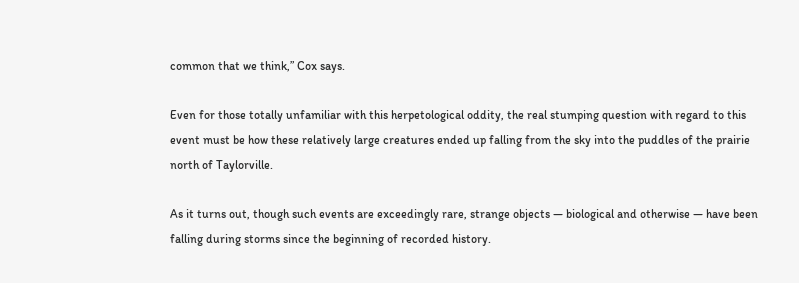common that we think,” Cox says.

Even for those totally unfamiliar with this herpetological oddity, the real stumping question with regard to this event must be how these relatively large creatures ended up falling from the sky into the puddles of the prairie north of Taylorville.

As it turns out, though such events are exceedingly rare, strange objects — biological and otherwise — have been falling during storms since the beginning of recorded history.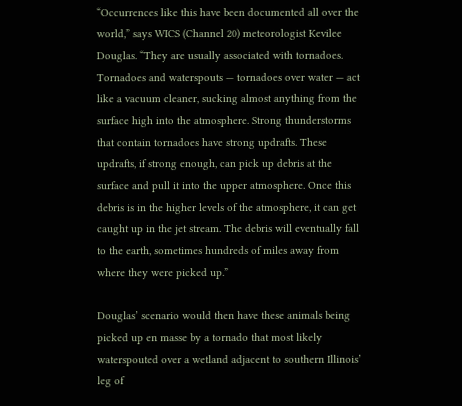“Occurrences like this have been documented all over the world,” says WICS (Channel 20) meteorologist Kevilee Douglas. “They are usually associated with tornadoes. Tornadoes and waterspouts — tornadoes over water — act like a vacuum cleaner, sucking almost anything from the surface high into the atmosphere. Strong thunderstorms that contain tornadoes have strong updrafts. These updrafts, if strong enough, can pick up debris at the surface and pull it into the upper atmosphere. Once this debris is in the higher levels of the atmosphere, it can get caught up in the jet stream. The debris will eventually fall to the earth, sometimes hundreds of miles away from where they were picked up.”

Douglas’ scenario would then have these animals being picked up en masse by a tornado that most likely waterspouted over a wetland adjacent to southern Illinois’ leg of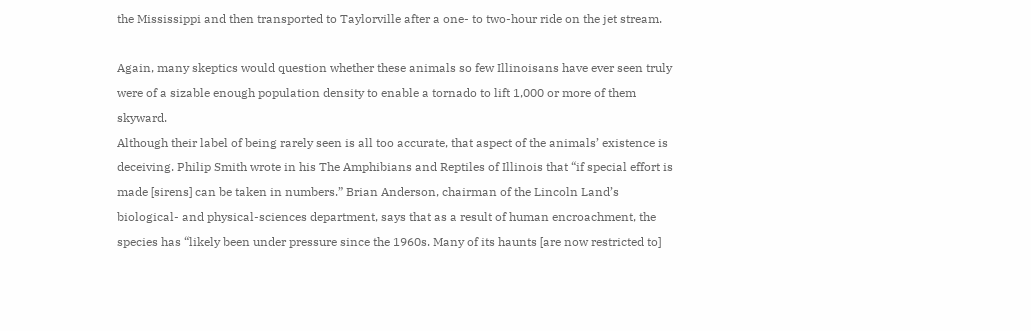the Mississippi and then transported to Taylorville after a one- to two-hour ride on the jet stream.

Again, many skeptics would question whether these animals so few Illinoisans have ever seen truly were of a sizable enough population density to enable a tornado to lift 1,000 or more of them skyward.
Although their label of being rarely seen is all too accurate, that aspect of the animals’ existence is deceiving. Philip Smith wrote in his The Amphibians and Reptiles of Illinois that “if special effort is made [sirens] can be taken in numbers.” Brian Anderson, chairman of the Lincoln Land’s biological- and physical-sciences department, says that as a result of human encroachment, the species has “likely been under pressure since the 1960s. Many of its haunts [are now restricted to]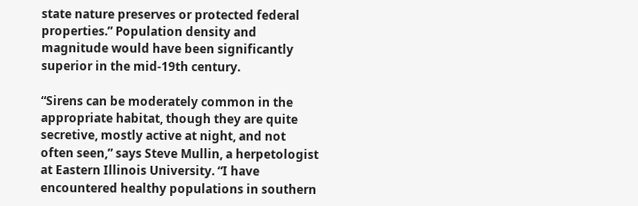state nature preserves or protected federal properties.” Population density and magnitude would have been significantly superior in the mid-19th century.

“Sirens can be moderately common in the appropriate habitat, though they are quite secretive, mostly active at night, and not often seen,” says Steve Mullin, a herpetologist at Eastern Illinois University. “I have encountered healthy populations in southern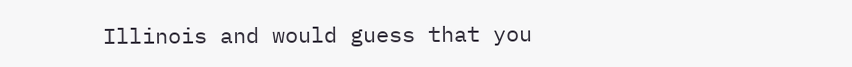Illinois and would guess that you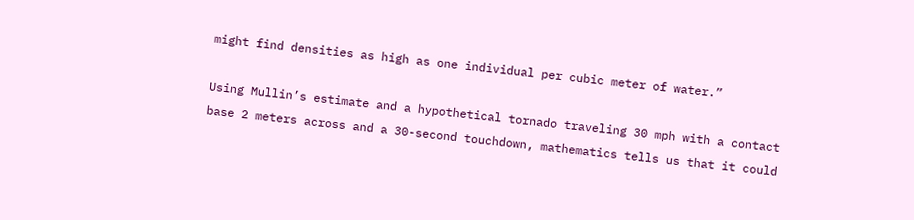might find densities as high as one individual per cubic meter of water.”

Using Mullin’s estimate and a hypothetical tornado traveling 30 mph with a contact base 2 meters across and a 30-second touchdown, mathematics tells us that it could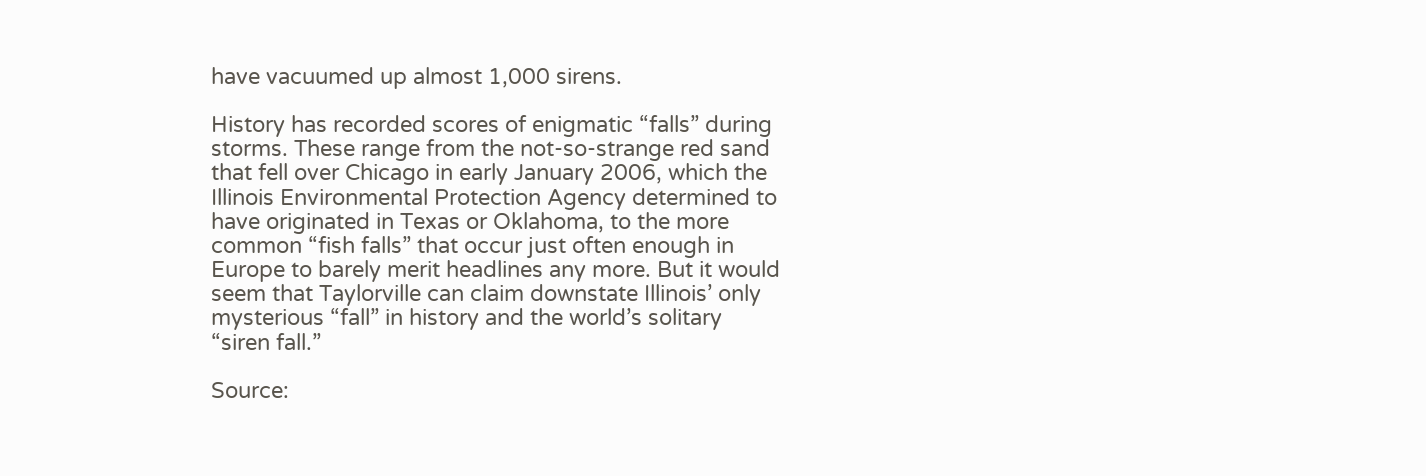have vacuumed up almost 1,000 sirens.

History has recorded scores of enigmatic “falls” during storms. These range from the not-so-strange red sand that fell over Chicago in early January 2006, which the Illinois Environmental Protection Agency determined to have originated in Texas or Oklahoma, to the more common “fish falls” that occur just often enough in Europe to barely merit headlines any more. But it would seem that Taylorville can claim downstate Illinois’ only mysterious “fall” in history and the world’s solitary “siren fall.”

Source: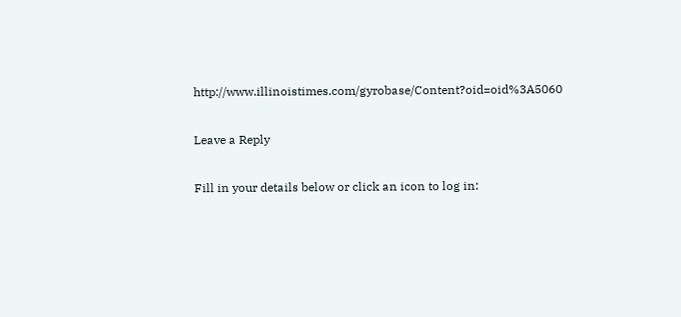http://www.illinoistimes.com/gyrobase/Content?oid=oid%3A5060

Leave a Reply

Fill in your details below or click an icon to log in: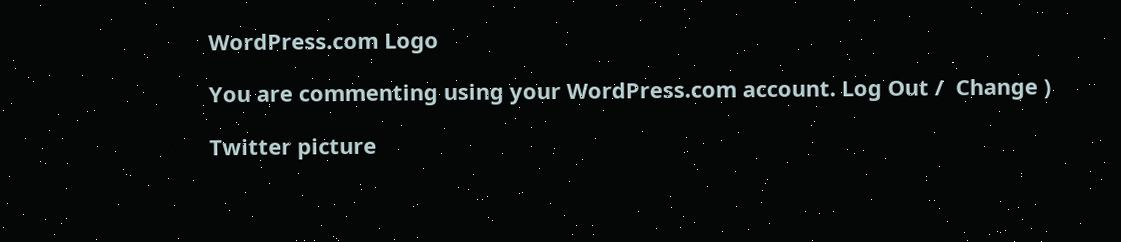WordPress.com Logo

You are commenting using your WordPress.com account. Log Out /  Change )

Twitter picture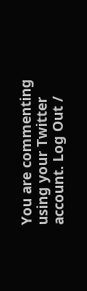You are commenting using your Twitter account. Log Out /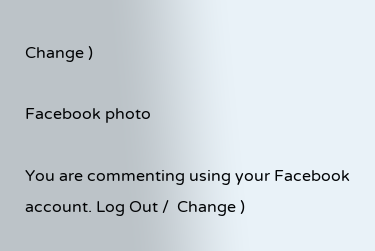Change )

Facebook photo

You are commenting using your Facebook account. Log Out /  Change )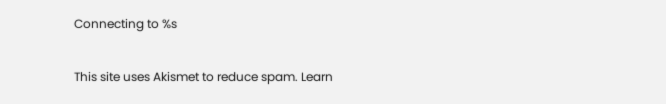Connecting to %s

This site uses Akismet to reduce spam. Learn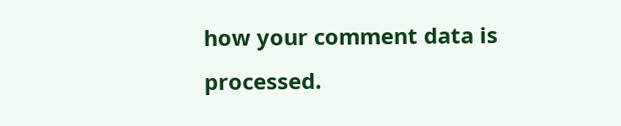how your comment data is processed.